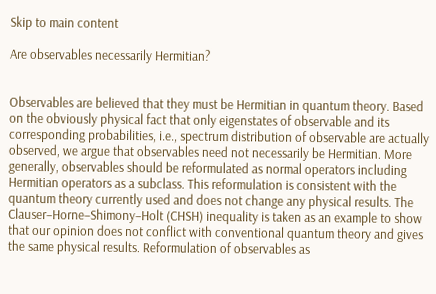Skip to main content

Are observables necessarily Hermitian?


Observables are believed that they must be Hermitian in quantum theory. Based on the obviously physical fact that only eigenstates of observable and its corresponding probabilities, i.e., spectrum distribution of observable are actually observed, we argue that observables need not necessarily be Hermitian. More generally, observables should be reformulated as normal operators including Hermitian operators as a subclass. This reformulation is consistent with the quantum theory currently used and does not change any physical results. The Clauser–Horne–Shimony–Holt (CHSH) inequality is taken as an example to show that our opinion does not conflict with conventional quantum theory and gives the same physical results. Reformulation of observables as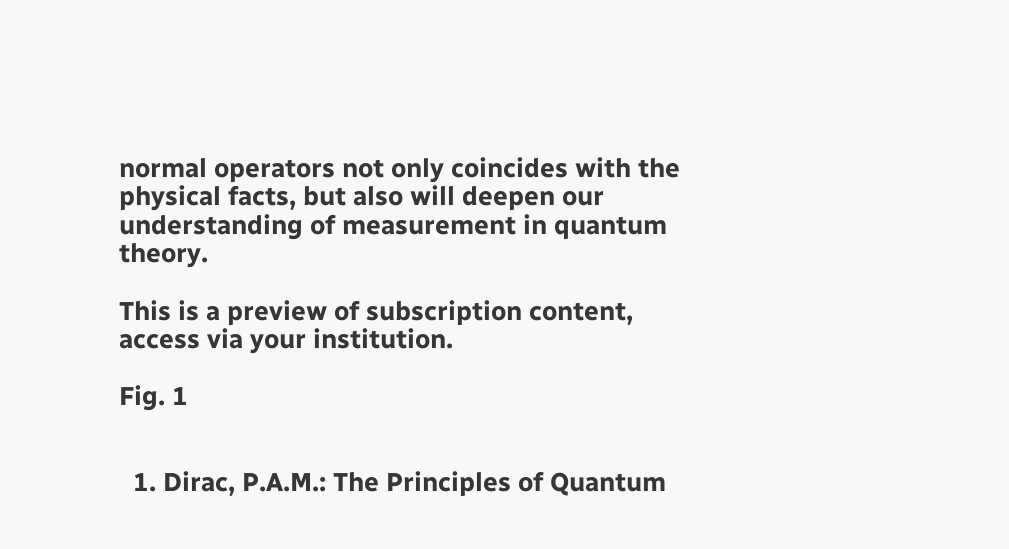normal operators not only coincides with the physical facts, but also will deepen our understanding of measurement in quantum theory.

This is a preview of subscription content, access via your institution.

Fig. 1


  1. Dirac, P.A.M.: The Principles of Quantum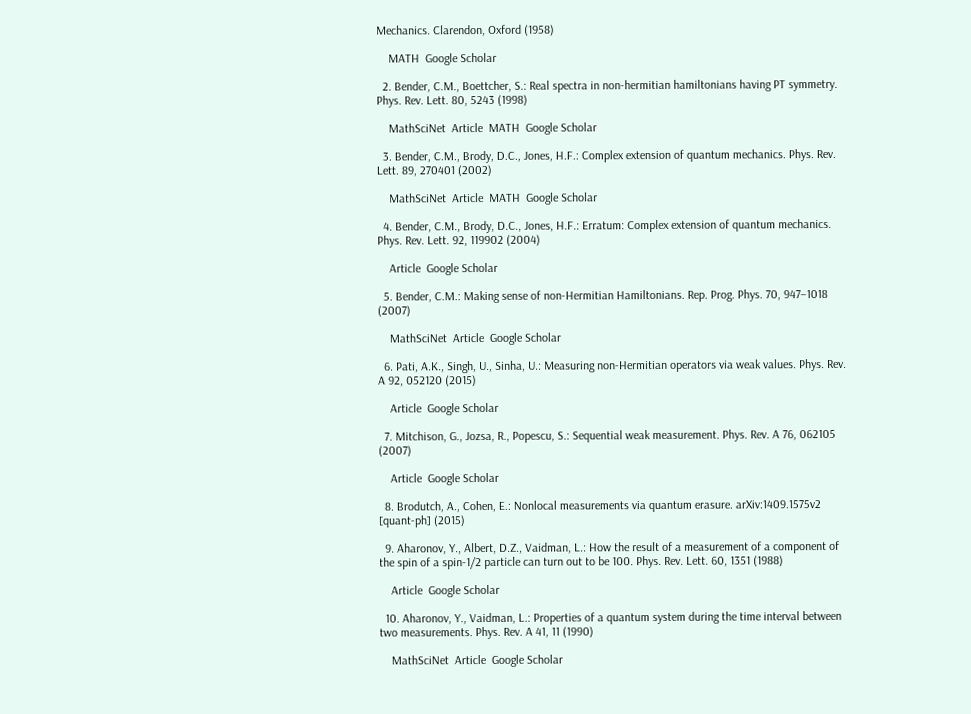Mechanics. Clarendon, Oxford (1958)

    MATH  Google Scholar

  2. Bender, C.M., Boettcher, S.: Real spectra in non-hermitian hamiltonians having PT symmetry. Phys. Rev. Lett. 80, 5243 (1998)

    MathSciNet  Article  MATH  Google Scholar

  3. Bender, C.M., Brody, D.C., Jones, H.F.: Complex extension of quantum mechanics. Phys. Rev. Lett. 89, 270401 (2002)

    MathSciNet  Article  MATH  Google Scholar

  4. Bender, C.M., Brody, D.C., Jones, H.F.: Erratum: Complex extension of quantum mechanics. Phys. Rev. Lett. 92, 119902 (2004)

    Article  Google Scholar

  5. Bender, C.M.: Making sense of non-Hermitian Hamiltonians. Rep. Prog. Phys. 70, 947–1018 (2007)

    MathSciNet  Article  Google Scholar

  6. Pati, A.K., Singh, U., Sinha, U.: Measuring non-Hermitian operators via weak values. Phys. Rev. A 92, 052120 (2015)

    Article  Google Scholar

  7. Mitchison, G., Jozsa, R., Popescu, S.: Sequential weak measurement. Phys. Rev. A 76, 062105 (2007)

    Article  Google Scholar

  8. Brodutch, A., Cohen, E.: Nonlocal measurements via quantum erasure. arXiv:1409.1575v2 [quant-ph] (2015)

  9. Aharonov, Y., Albert, D.Z., Vaidman, L.: How the result of a measurement of a component of the spin of a spin-1/2 particle can turn out to be 100. Phys. Rev. Lett. 60, 1351 (1988)

    Article  Google Scholar

  10. Aharonov, Y., Vaidman, L.: Properties of a quantum system during the time interval between two measurements. Phys. Rev. A 41, 11 (1990)

    MathSciNet  Article  Google Scholar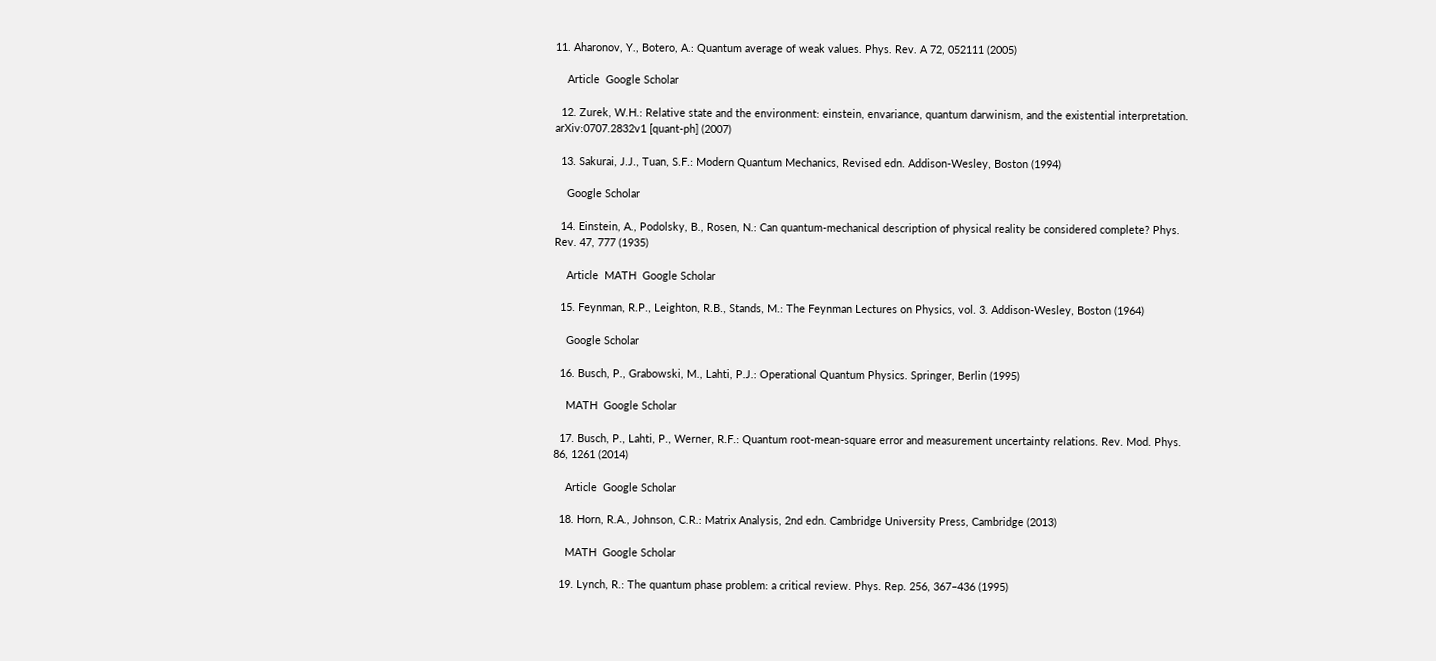11. Aharonov, Y., Botero, A.: Quantum average of weak values. Phys. Rev. A 72, 052111 (2005)

    Article  Google Scholar

  12. Zurek, W.H.: Relative state and the environment: einstein, envariance, quantum darwinism, and the existential interpretation. arXiv:0707.2832v1 [quant-ph] (2007)

  13. Sakurai, J.J., Tuan, S.F.: Modern Quantum Mechanics, Revised edn. Addison-Wesley, Boston (1994)

    Google Scholar

  14. Einstein, A., Podolsky, B., Rosen, N.: Can quantum-mechanical description of physical reality be considered complete? Phys. Rev. 47, 777 (1935)

    Article  MATH  Google Scholar

  15. Feynman, R.P., Leighton, R.B., Stands, M.: The Feynman Lectures on Physics, vol. 3. Addison-Wesley, Boston (1964)

    Google Scholar

  16. Busch, P., Grabowski, M., Lahti, P.J.: Operational Quantum Physics. Springer, Berlin (1995)

    MATH  Google Scholar

  17. Busch, P., Lahti, P., Werner, R.F.: Quantum root-mean-square error and measurement uncertainty relations. Rev. Mod. Phys. 86, 1261 (2014)

    Article  Google Scholar

  18. Horn, R.A., Johnson, C.R.: Matrix Analysis, 2nd edn. Cambridge University Press, Cambridge (2013)

    MATH  Google Scholar

  19. Lynch, R.: The quantum phase problem: a critical review. Phys. Rep. 256, 367–436 (1995)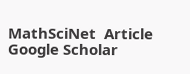MathSciNet  Article  Google Scholar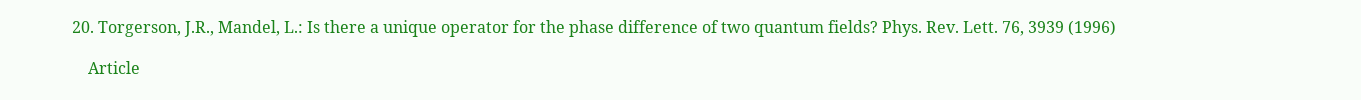20. Torgerson, J.R., Mandel, L.: Is there a unique operator for the phase difference of two quantum fields? Phys. Rev. Lett. 76, 3939 (1996)

    Article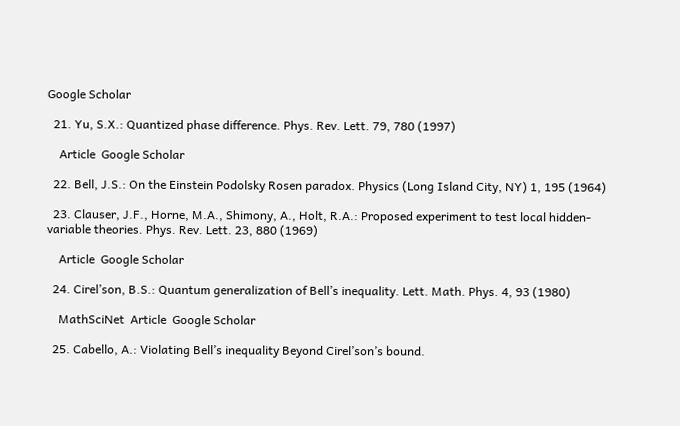Google Scholar

  21. Yu, S.X.: Quantized phase difference. Phys. Rev. Lett. 79, 780 (1997)

    Article  Google Scholar

  22. Bell, J.S.: On the Einstein Podolsky Rosen paradox. Physics (Long Island City, NY) 1, 195 (1964)

  23. Clauser, J.F., Horne, M.A., Shimony, A., Holt, R.A.: Proposed experiment to test local hidden-variable theories. Phys. Rev. Lett. 23, 880 (1969)

    Article  Google Scholar

  24. Cirel’son, B.S.: Quantum generalization of Bell’s inequality. Lett. Math. Phys. 4, 93 (1980)

    MathSciNet  Article  Google Scholar

  25. Cabello, A.: Violating Bell’s inequality Beyond Cirel’son’s bound.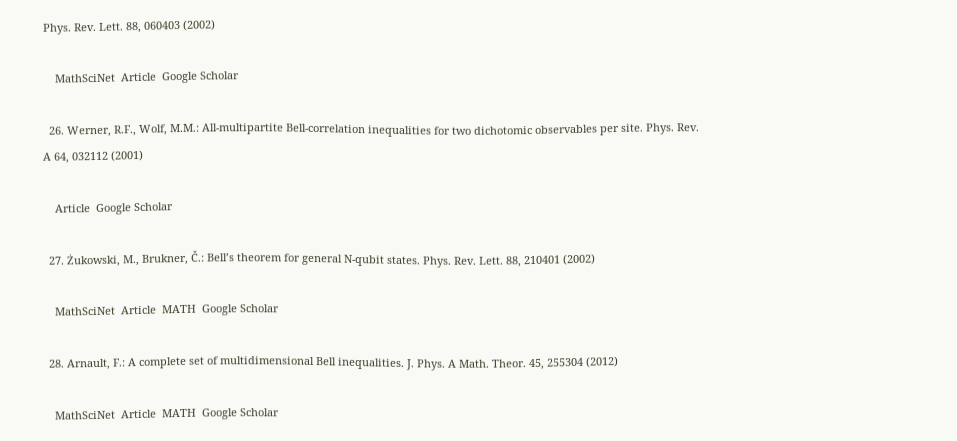Phys. Rev. Lett. 88, 060403 (2002)

    MathSciNet  Article  Google Scholar

  26. Werner, R.F., Wolf, M.M.: All-multipartite Bell-correlation inequalities for two dichotomic observables per site. Phys. Rev. A 64, 032112 (2001)

    Article  Google Scholar

  27. Żukowski, M., Brukner, Č.: Bell’s theorem for general N-qubit states. Phys. Rev. Lett. 88, 210401 (2002)

    MathSciNet  Article  MATH  Google Scholar

  28. Arnault, F.: A complete set of multidimensional Bell inequalities. J. Phys. A Math. Theor. 45, 255304 (2012)

    MathSciNet  Article  MATH  Google Scholar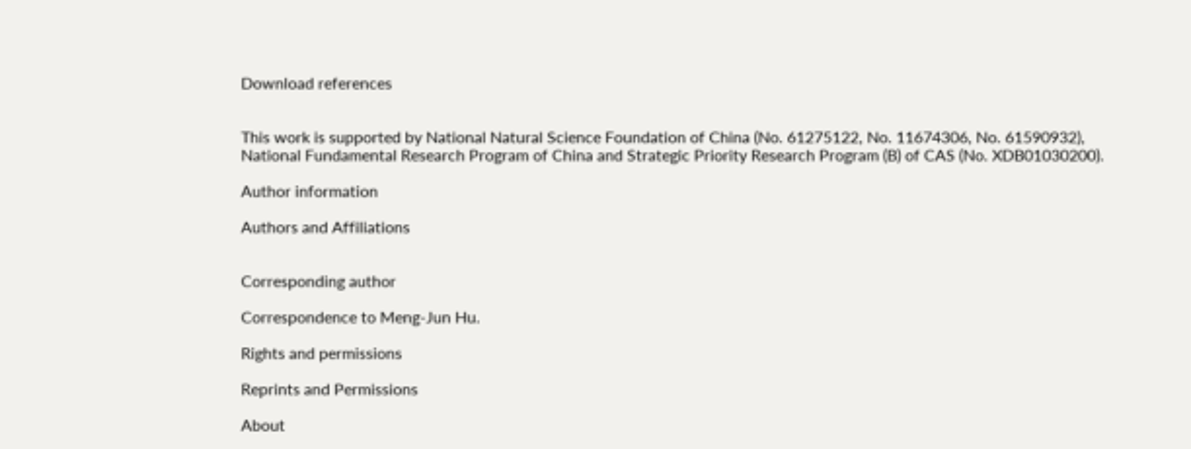Download references


This work is supported by National Natural Science Foundation of China (No. 61275122, No. 11674306, No. 61590932), National Fundamental Research Program of China and Strategic Priority Research Program (B) of CAS (No. XDB01030200).

Author information

Authors and Affiliations


Corresponding author

Correspondence to Meng-Jun Hu.

Rights and permissions

Reprints and Permissions

About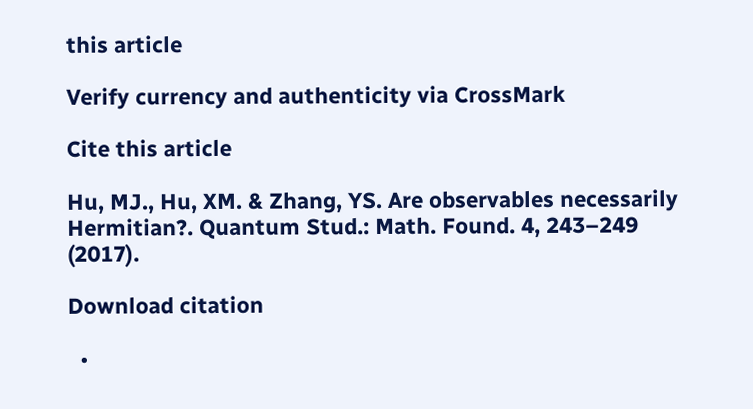this article

Verify currency and authenticity via CrossMark

Cite this article

Hu, MJ., Hu, XM. & Zhang, YS. Are observables necessarily Hermitian?. Quantum Stud.: Math. Found. 4, 243–249 (2017).

Download citation

  •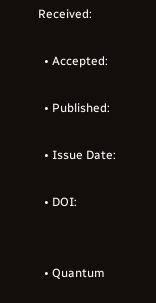Received:

  • Accepted:

  • Published:

  • Issue Date:

  • DOI:


  • Quantum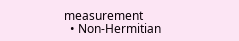measurement
  • Non-Hermitian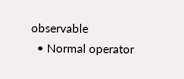observable
  • Normal operator